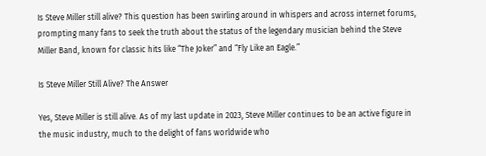Is Steve Miller still alive? This question has been swirling around in whispers and across internet forums, prompting many fans to seek the truth about the status of the legendary musician behind the Steve Miller Band, known for classic hits like “The Joker” and “Fly Like an Eagle.”

Is Steve Miller Still Alive? The Answer

Yes, Steve Miller is still alive. As of my last update in 2023, Steve Miller continues to be an active figure in the music industry, much to the delight of fans worldwide who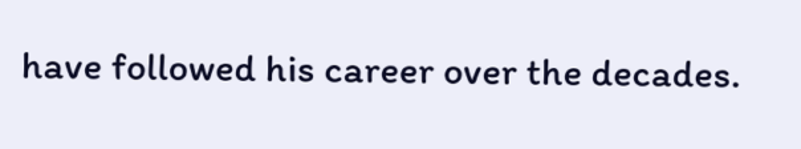have followed his career over the decades.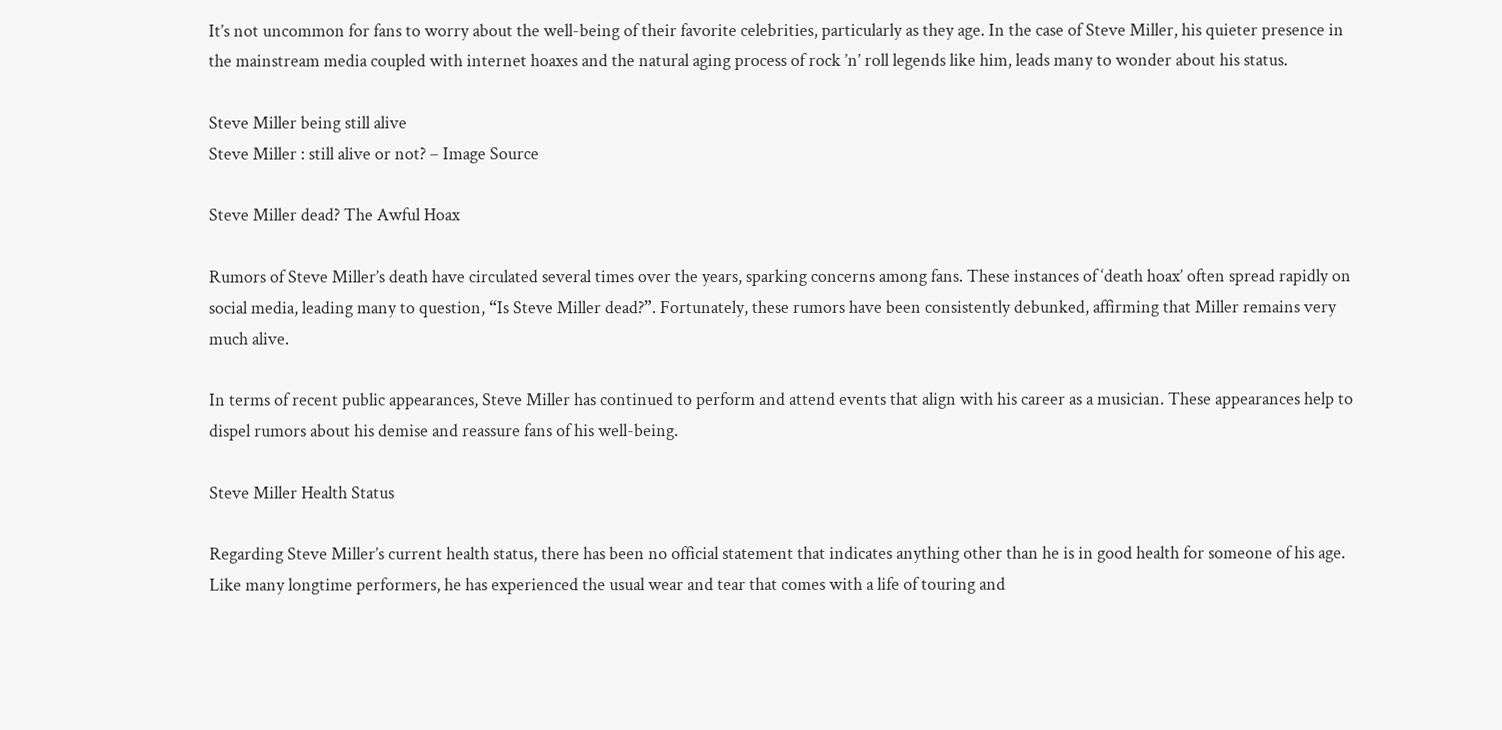It’s not uncommon for fans to worry about the well-being of their favorite celebrities, particularly as they age. In the case of Steve Miller, his quieter presence in the mainstream media coupled with internet hoaxes and the natural aging process of rock ’n’ roll legends like him, leads many to wonder about his status.

Steve Miller being still alive
Steve Miller : still alive or not? – Image Source

Steve Miller dead? The Awful Hoax

Rumors of Steve Miller’s death have circulated several times over the years, sparking concerns among fans. These instances of ‘death hoax’ often spread rapidly on social media, leading many to question, “Is Steve Miller dead?”. Fortunately, these rumors have been consistently debunked, affirming that Miller remains very much alive.

In terms of recent public appearances, Steve Miller has continued to perform and attend events that align with his career as a musician. These appearances help to dispel rumors about his demise and reassure fans of his well-being.

Steve Miller Health Status

Regarding Steve Miller’s current health status, there has been no official statement that indicates anything other than he is in good health for someone of his age. Like many longtime performers, he has experienced the usual wear and tear that comes with a life of touring and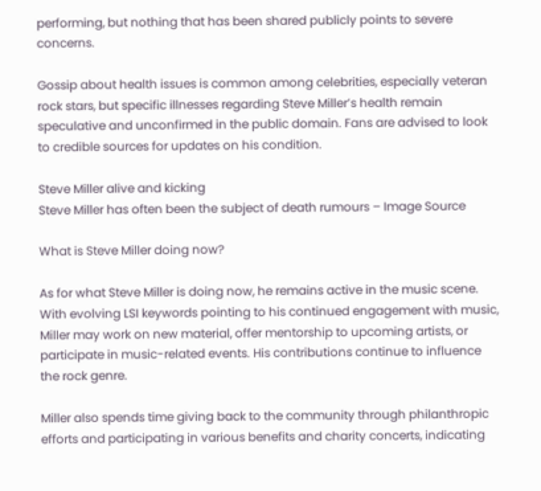performing, but nothing that has been shared publicly points to severe concerns.

Gossip about health issues is common among celebrities, especially veteran rock stars, but specific illnesses regarding Steve Miller’s health remain speculative and unconfirmed in the public domain. Fans are advised to look to credible sources for updates on his condition.

Steve Miller alive and kicking
Steve Miller has often been the subject of death rumours – Image Source

What is Steve Miller doing now?

As for what Steve Miller is doing now, he remains active in the music scene. With evolving LSI keywords pointing to his continued engagement with music, Miller may work on new material, offer mentorship to upcoming artists, or participate in music-related events. His contributions continue to influence the rock genre.

Miller also spends time giving back to the community through philanthropic efforts and participating in various benefits and charity concerts, indicating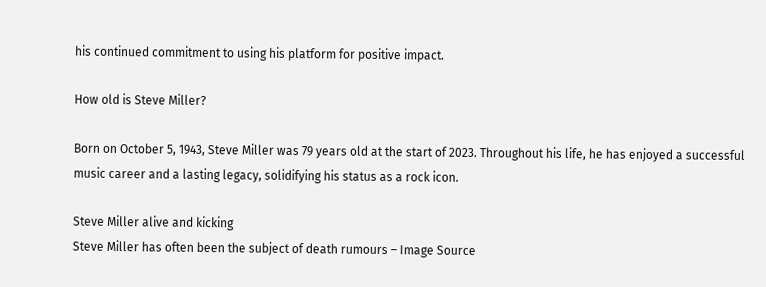his continued commitment to using his platform for positive impact.

How old is Steve Miller?

Born on October 5, 1943, Steve Miller was 79 years old at the start of 2023. Throughout his life, he has enjoyed a successful music career and a lasting legacy, solidifying his status as a rock icon.

Steve Miller alive and kicking
Steve Miller has often been the subject of death rumours – Image Source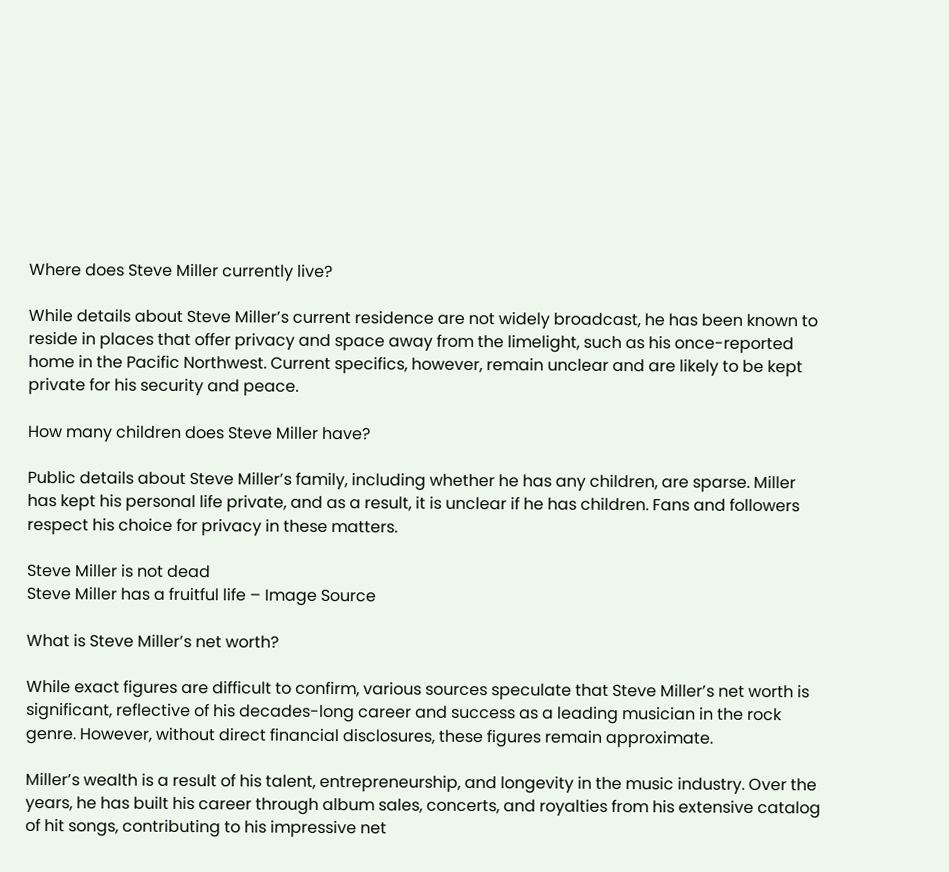Where does Steve Miller currently live?

While details about Steve Miller’s current residence are not widely broadcast, he has been known to reside in places that offer privacy and space away from the limelight, such as his once-reported home in the Pacific Northwest. Current specifics, however, remain unclear and are likely to be kept private for his security and peace.

How many children does Steve Miller have?

Public details about Steve Miller’s family, including whether he has any children, are sparse. Miller has kept his personal life private, and as a result, it is unclear if he has children. Fans and followers respect his choice for privacy in these matters.

Steve Miller is not dead
Steve Miller has a fruitful life – Image Source

What is Steve Miller’s net worth?

While exact figures are difficult to confirm, various sources speculate that Steve Miller’s net worth is significant, reflective of his decades-long career and success as a leading musician in the rock genre. However, without direct financial disclosures, these figures remain approximate.

Miller’s wealth is a result of his talent, entrepreneurship, and longevity in the music industry. Over the years, he has built his career through album sales, concerts, and royalties from his extensive catalog of hit songs, contributing to his impressive net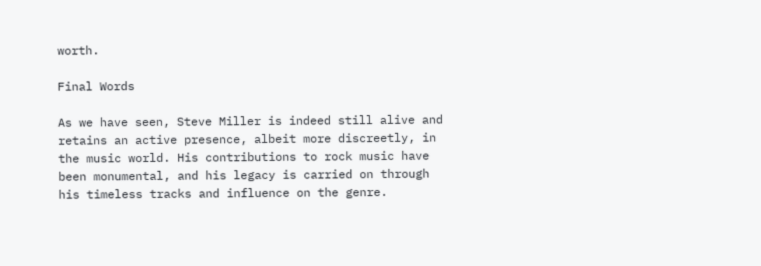worth.

Final Words

As we have seen, Steve Miller is indeed still alive and retains an active presence, albeit more discreetly, in the music world. His contributions to rock music have been monumental, and his legacy is carried on through his timeless tracks and influence on the genre.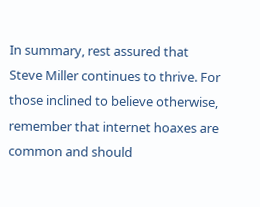In summary, rest assured that Steve Miller continues to thrive. For those inclined to believe otherwise, remember that internet hoaxes are common and should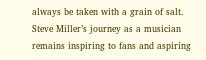always be taken with a grain of salt. Steve Miller’s journey as a musician remains inspiring to fans and aspiring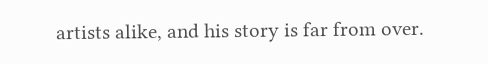artists alike, and his story is far from over.